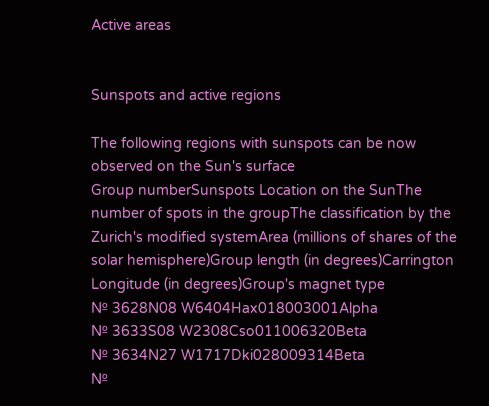Active areas


Sunspots and active regions

The following regions with sunspots can be now observed on the Sun's surface
Group numberSunspots Location on the SunThe number of spots in the groupThe classification by the Zurich's modified systemArea (millions of shares of the solar hemisphere)Group length (in degrees)Carrington Longitude (in degrees)Group's magnet type
№ 3628N08 W6404Hax018003001Alpha
№ 3633S08 W2308Cso011006320Beta
№ 3634N27 W1717Dki028009314Beta
№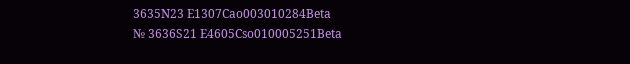3635N23 E1307Cao003010284Beta
№ 3636S21 E4605Cso010005251Beta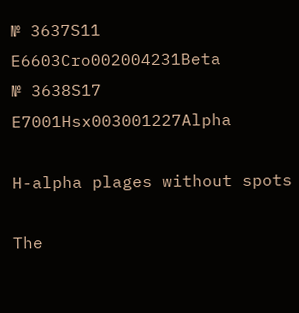№ 3637S11 E6603Cro002004231Beta
№ 3638S17 E7001Hsx003001227Alpha

H-alpha plages without spots

The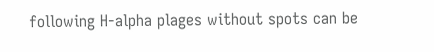following H-alpha plages without spots can be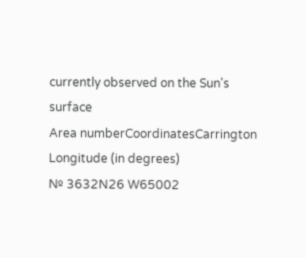currently observed on the Sun's surface
Area numberCoordinatesCarrington Longitude (in degrees)
№ 3632N26 W65002